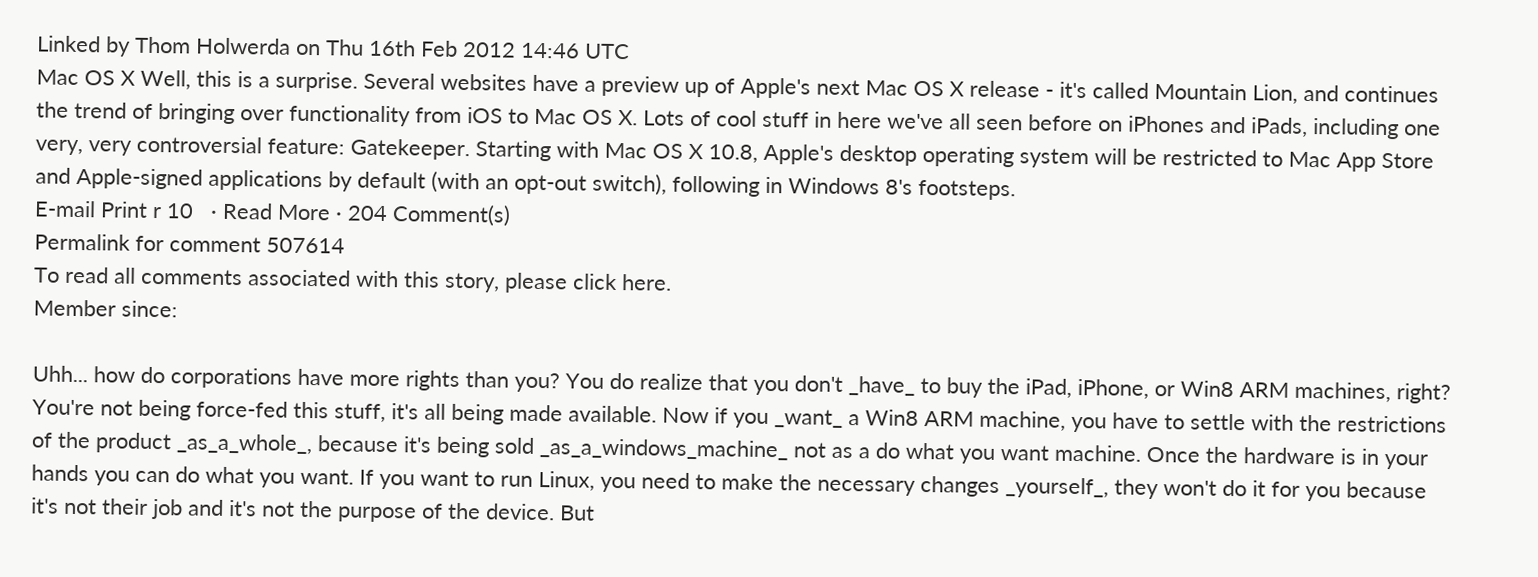Linked by Thom Holwerda on Thu 16th Feb 2012 14:46 UTC
Mac OS X Well, this is a surprise. Several websites have a preview up of Apple's next Mac OS X release - it's called Mountain Lion, and continues the trend of bringing over functionality from iOS to Mac OS X. Lots of cool stuff in here we've all seen before on iPhones and iPads, including one very, very controversial feature: Gatekeeper. Starting with Mac OS X 10.8, Apple's desktop operating system will be restricted to Mac App Store and Apple-signed applications by default (with an opt-out switch), following in Windows 8's footsteps.
E-mail Print r 10   · Read More · 204 Comment(s)
Permalink for comment 507614
To read all comments associated with this story, please click here.
Member since:

Uhh... how do corporations have more rights than you? You do realize that you don't _have_ to buy the iPad, iPhone, or Win8 ARM machines, right? You're not being force-fed this stuff, it's all being made available. Now if you _want_ a Win8 ARM machine, you have to settle with the restrictions of the product _as_a_whole_, because it's being sold _as_a_windows_machine_ not as a do what you want machine. Once the hardware is in your hands you can do what you want. If you want to run Linux, you need to make the necessary changes _yourself_, they won't do it for you because it's not their job and it's not the purpose of the device. But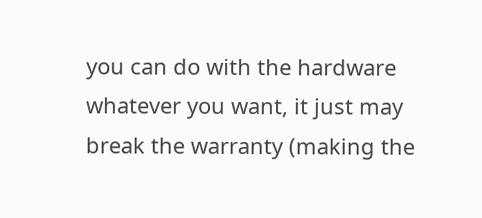you can do with the hardware whatever you want, it just may break the warranty (making the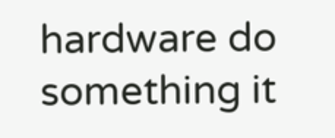hardware do something it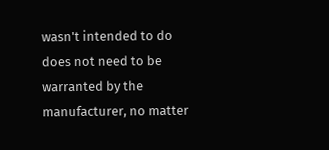wasn't intended to do does not need to be warranted by the manufacturer, no matter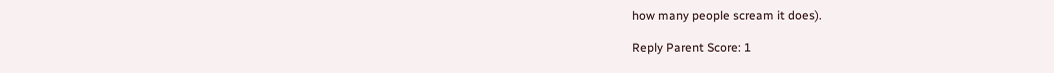how many people scream it does).

Reply Parent Score: 1